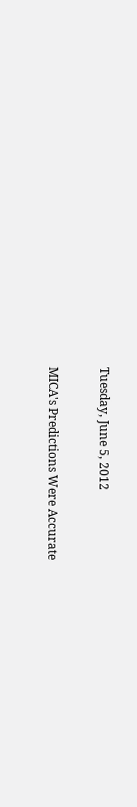Tuesday, June 5, 2012

MICA's Predictions Were Accurate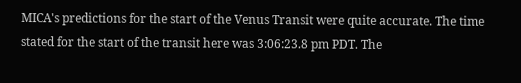MICA's predictions for the start of the Venus Transit were quite accurate. The time stated for the start of the transit here was 3:06:23.8 pm PDT. The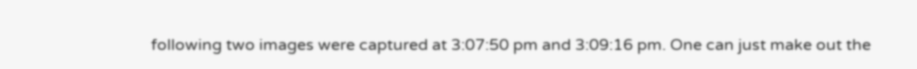following two images were captured at 3:07:50 pm and 3:09:16 pm. One can just make out the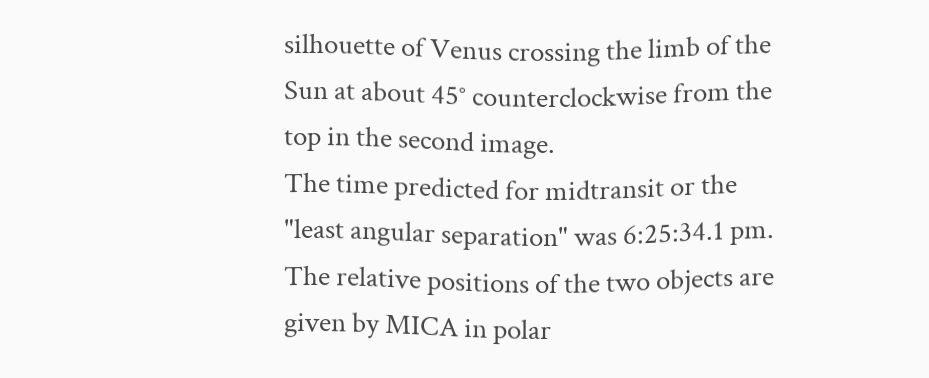silhouette of Venus crossing the limb of the Sun at about 45° counterclockwise from the top in the second image.
The time predicted for midtransit or the "least angular separation" was 6:25:34.1 pm. The relative positions of the two objects are given by MICA in polar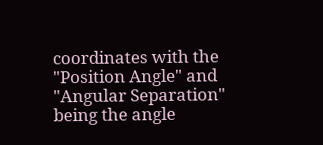coordinates with the "Position Angle" and "Angular Separation" being the angle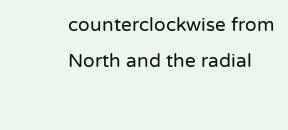counterclockwise from North and the radial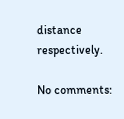distance respectively.

No comments: